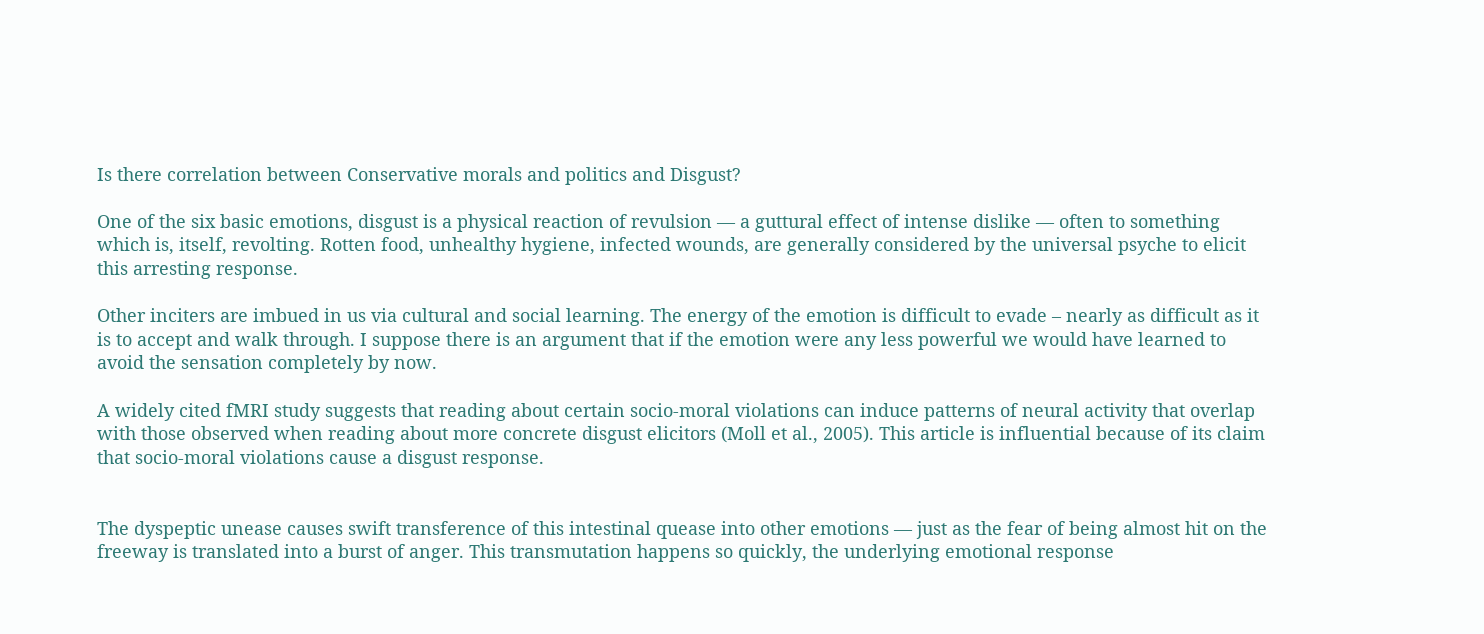Is there correlation between Conservative morals and politics and Disgust?

One of the six basic emotions, disgust is a physical reaction of revulsion — a guttural effect of intense dislike — often to something which is, itself, revolting. Rotten food, unhealthy hygiene, infected wounds, are generally considered by the universal psyche to elicit this arresting response.

Other inciters are imbued in us via cultural and social learning. The energy of the emotion is difficult to evade – nearly as difficult as it is to accept and walk through. I suppose there is an argument that if the emotion were any less powerful we would have learned to avoid the sensation completely by now.

A widely cited fMRI study suggests that reading about certain socio-moral violations can induce patterns of neural activity that overlap with those observed when reading about more concrete disgust elicitors (Moll et al., 2005). This article is influential because of its claim that socio-moral violations cause a disgust response.


The dyspeptic unease causes swift transference of this intestinal quease into other emotions — just as the fear of being almost hit on the freeway is translated into a burst of anger. This transmutation happens so quickly, the underlying emotional response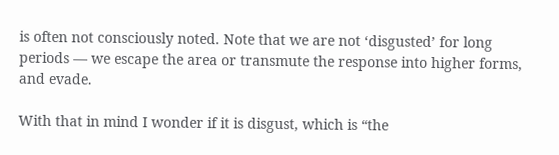is often not consciously noted. Note that we are not ‘disgusted’ for long periods — we escape the area or transmute the response into higher forms, and evade.

With that in mind I wonder if it is disgust, which is “the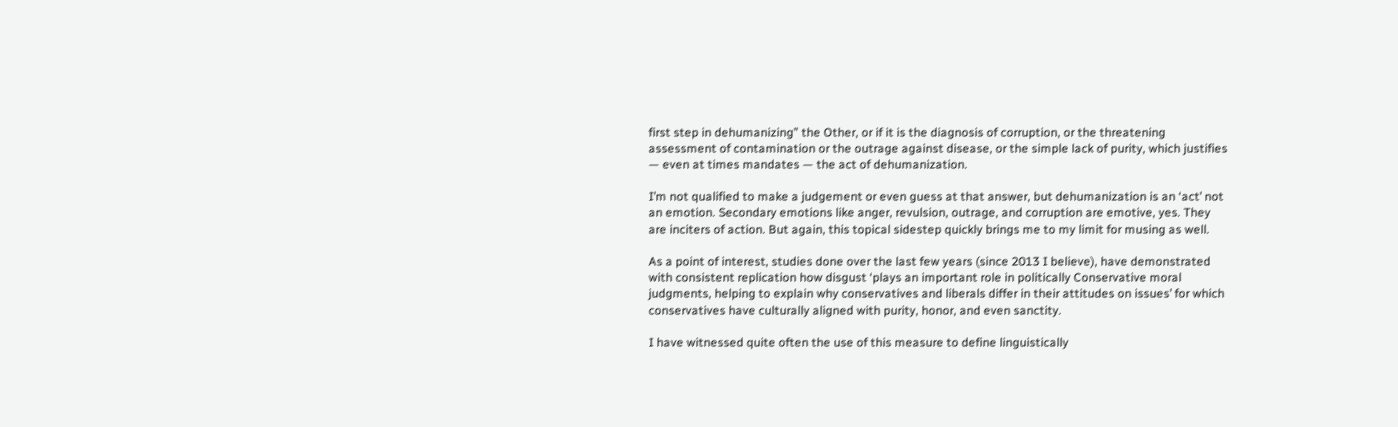first step in dehumanizing” the Other, or if it is the diagnosis of corruption, or the threatening assessment of contamination or the outrage against disease, or the simple lack of purity, which justifies — even at times mandates — the act of dehumanization.

I’m not qualified to make a judgement or even guess at that answer, but dehumanization is an ‘act’ not an emotion. Secondary emotions like anger, revulsion, outrage, and corruption are emotive, yes. They are inciters of action. But again, this topical sidestep quickly brings me to my limit for musing as well.

As a point of interest, studies done over the last few years (since 2013 I believe), have demonstrated with consistent replication how disgust ‘plays an important role in politically Conservative moral judgments, helping to explain why conservatives and liberals differ in their attitudes on issues’ for which conservatives have culturally aligned with purity, honor, and even sanctity.

I have witnessed quite often the use of this measure to define linguistically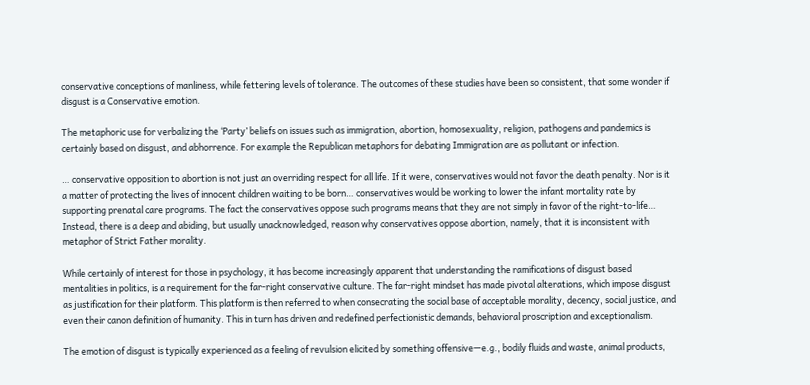conservative conceptions of manliness, while fettering levels of tolerance. The outcomes of these studies have been so consistent, that some wonder if disgust is a Conservative emotion.

The metaphoric use for verbalizing the ‘Party’ beliefs on issues such as immigration, abortion, homosexuality, religion, pathogens and pandemics is certainly based on disgust, and abhorrence. For example the Republican metaphors for debating Immigration are as pollutant or infection.

… conservative opposition to abortion is not just an overriding respect for all life. If it were, conservatives would not favor the death penalty. Nor is it a matter of protecting the lives of innocent children waiting to be born… conservatives would be working to lower the infant mortality rate by supporting prenatal care programs. The fact the conservatives oppose such programs means that they are not simply in favor of the right-to-life… Instead, there is a deep and abiding, but usually unacknowledged, reason why conservatives oppose abortion, namely, that it is inconsistent with metaphor of Strict Father morality.

While certainly of interest for those in psychology, it has become increasingly apparent that understanding the ramifications of disgust based mentalities in politics, is a requirement for the far-right conservative culture. The far-right mindset has made pivotal alterations, which impose disgust as justification for their platform. This platform is then referred to when consecrating the social base of acceptable morality, decency, social justice, and even their canon definition of humanity. This in turn has driven and redefined perfectionistic demands, behavioral proscription and exceptionalism.

The emotion of disgust is typically experienced as a feeling of revulsion elicited by something offensive—e.g., bodily fluids and waste, animal products,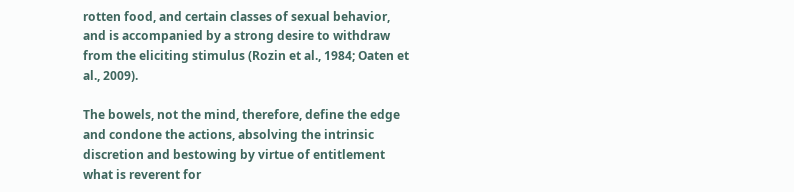rotten food, and certain classes of sexual behavior, and is accompanied by a strong desire to withdraw from the eliciting stimulus (Rozin et al., 1984; Oaten et al., 2009).

The bowels, not the mind, therefore, define the edge and condone the actions, absolving the intrinsic discretion and bestowing by virtue of entitlement what is reverent for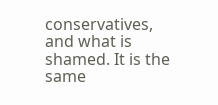conservatives, and what is shamed. It is the same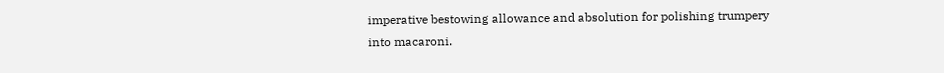imperative bestowing allowance and absolution for polishing trumpery into macaroni.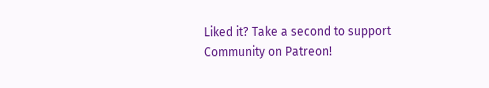Liked it? Take a second to support Community on Patreon!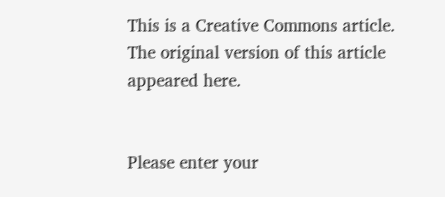This is a Creative Commons article. The original version of this article appeared here.


Please enter your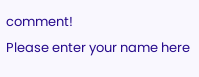comment!
Please enter your name here